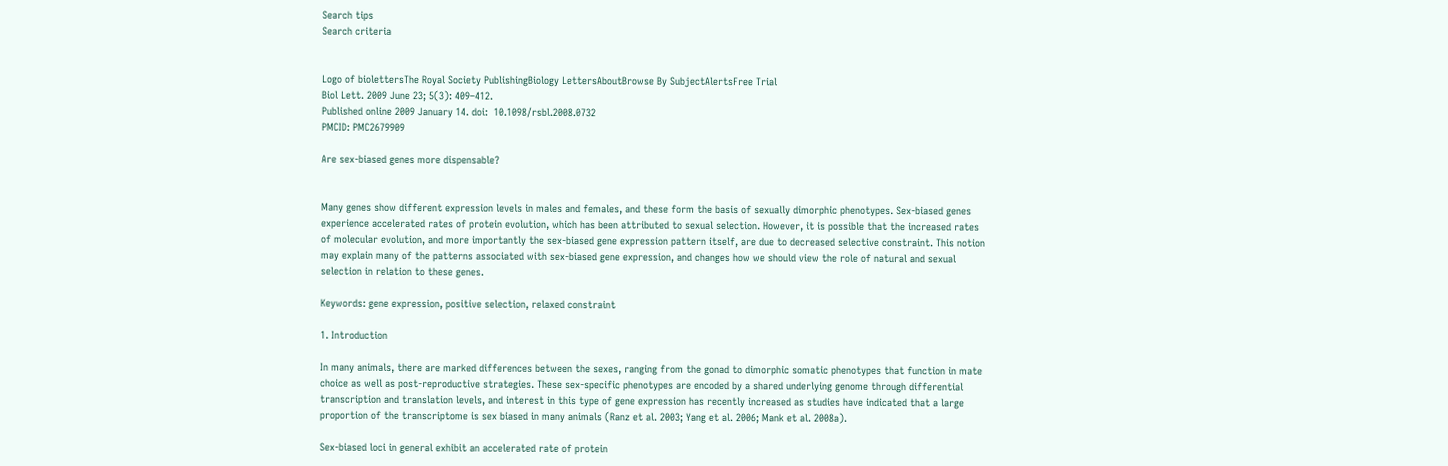Search tips
Search criteria


Logo of biolettersThe Royal Society PublishingBiology LettersAboutBrowse By SubjectAlertsFree Trial
Biol Lett. 2009 June 23; 5(3): 409–412.
Published online 2009 January 14. doi:  10.1098/rsbl.2008.0732
PMCID: PMC2679909

Are sex-biased genes more dispensable?


Many genes show different expression levels in males and females, and these form the basis of sexually dimorphic phenotypes. Sex-biased genes experience accelerated rates of protein evolution, which has been attributed to sexual selection. However, it is possible that the increased rates of molecular evolution, and more importantly the sex-biased gene expression pattern itself, are due to decreased selective constraint. This notion may explain many of the patterns associated with sex-biased gene expression, and changes how we should view the role of natural and sexual selection in relation to these genes.

Keywords: gene expression, positive selection, relaxed constraint

1. Introduction

In many animals, there are marked differences between the sexes, ranging from the gonad to dimorphic somatic phenotypes that function in mate choice as well as post-reproductive strategies. These sex-specific phenotypes are encoded by a shared underlying genome through differential transcription and translation levels, and interest in this type of gene expression has recently increased as studies have indicated that a large proportion of the transcriptome is sex biased in many animals (Ranz et al. 2003; Yang et al. 2006; Mank et al. 2008a).

Sex-biased loci in general exhibit an accelerated rate of protein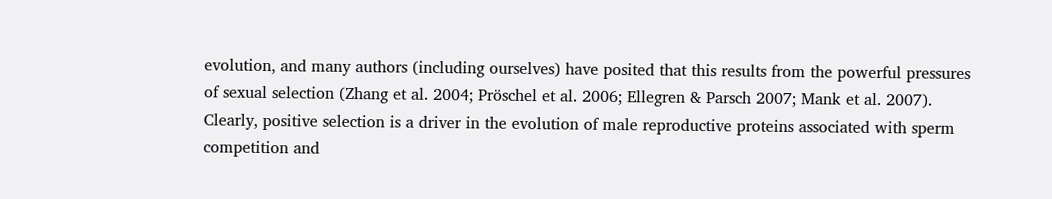evolution, and many authors (including ourselves) have posited that this results from the powerful pressures of sexual selection (Zhang et al. 2004; Pröschel et al. 2006; Ellegren & Parsch 2007; Mank et al. 2007). Clearly, positive selection is a driver in the evolution of male reproductive proteins associated with sperm competition and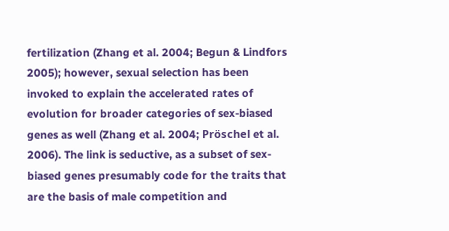fertilization (Zhang et al. 2004; Begun & Lindfors 2005); however, sexual selection has been invoked to explain the accelerated rates of evolution for broader categories of sex-biased genes as well (Zhang et al. 2004; Pröschel et al. 2006). The link is seductive, as a subset of sex-biased genes presumably code for the traits that are the basis of male competition and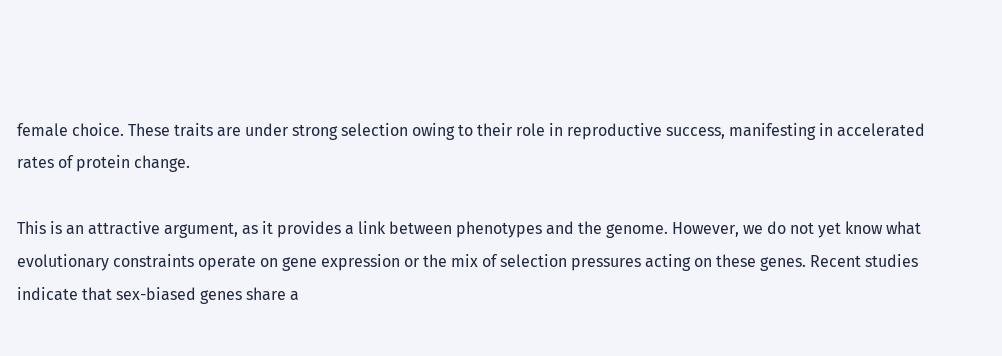female choice. These traits are under strong selection owing to their role in reproductive success, manifesting in accelerated rates of protein change.

This is an attractive argument, as it provides a link between phenotypes and the genome. However, we do not yet know what evolutionary constraints operate on gene expression or the mix of selection pressures acting on these genes. Recent studies indicate that sex-biased genes share a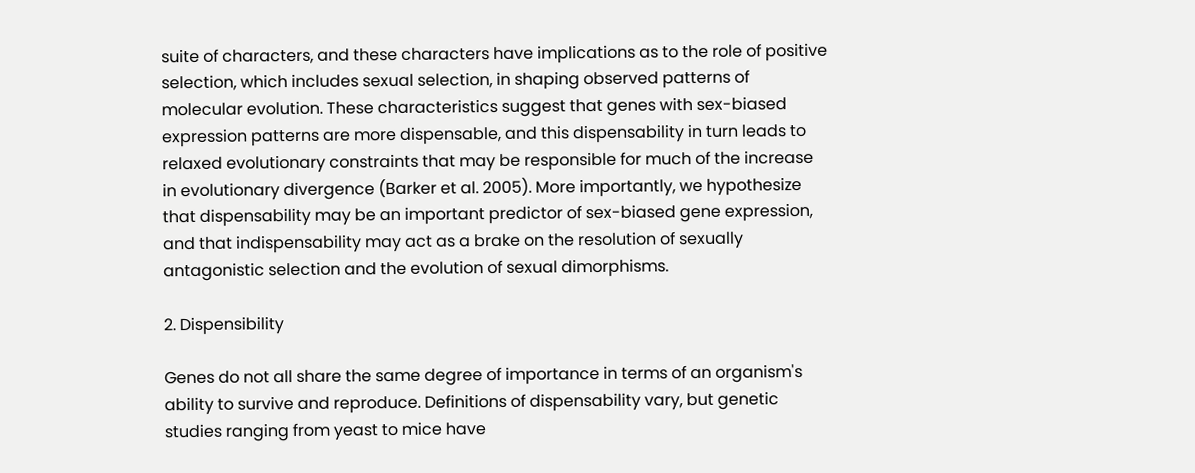suite of characters, and these characters have implications as to the role of positive selection, which includes sexual selection, in shaping observed patterns of molecular evolution. These characteristics suggest that genes with sex-biased expression patterns are more dispensable, and this dispensability in turn leads to relaxed evolutionary constraints that may be responsible for much of the increase in evolutionary divergence (Barker et al. 2005). More importantly, we hypothesize that dispensability may be an important predictor of sex-biased gene expression, and that indispensability may act as a brake on the resolution of sexually antagonistic selection and the evolution of sexual dimorphisms.

2. Dispensibility

Genes do not all share the same degree of importance in terms of an organism's ability to survive and reproduce. Definitions of dispensability vary, but genetic studies ranging from yeast to mice have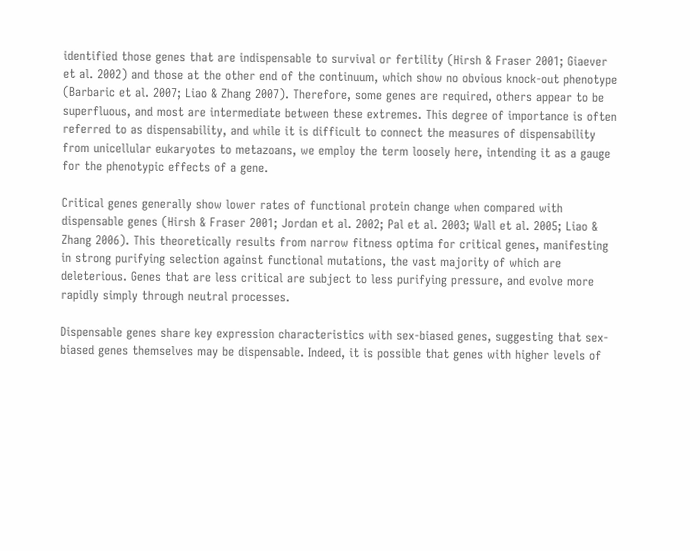identified those genes that are indispensable to survival or fertility (Hirsh & Fraser 2001; Giaever et al. 2002) and those at the other end of the continuum, which show no obvious knock-out phenotype (Barbaric et al. 2007; Liao & Zhang 2007). Therefore, some genes are required, others appear to be superfluous, and most are intermediate between these extremes. This degree of importance is often referred to as dispensability, and while it is difficult to connect the measures of dispensability from unicellular eukaryotes to metazoans, we employ the term loosely here, intending it as a gauge for the phenotypic effects of a gene.

Critical genes generally show lower rates of functional protein change when compared with dispensable genes (Hirsh & Fraser 2001; Jordan et al. 2002; Pal et al. 2003; Wall et al. 2005; Liao & Zhang 2006). This theoretically results from narrow fitness optima for critical genes, manifesting in strong purifying selection against functional mutations, the vast majority of which are deleterious. Genes that are less critical are subject to less purifying pressure, and evolve more rapidly simply through neutral processes.

Dispensable genes share key expression characteristics with sex-biased genes, suggesting that sex-biased genes themselves may be dispensable. Indeed, it is possible that genes with higher levels of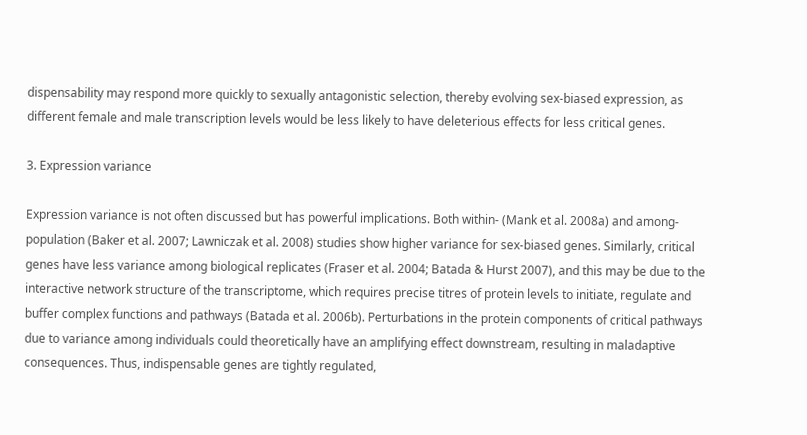dispensability may respond more quickly to sexually antagonistic selection, thereby evolving sex-biased expression, as different female and male transcription levels would be less likely to have deleterious effects for less critical genes.

3. Expression variance

Expression variance is not often discussed but has powerful implications. Both within- (Mank et al. 2008a) and among-population (Baker et al. 2007; Lawniczak et al. 2008) studies show higher variance for sex-biased genes. Similarly, critical genes have less variance among biological replicates (Fraser et al. 2004; Batada & Hurst 2007), and this may be due to the interactive network structure of the transcriptome, which requires precise titres of protein levels to initiate, regulate and buffer complex functions and pathways (Batada et al. 2006b). Perturbations in the protein components of critical pathways due to variance among individuals could theoretically have an amplifying effect downstream, resulting in maladaptive consequences. Thus, indispensable genes are tightly regulated,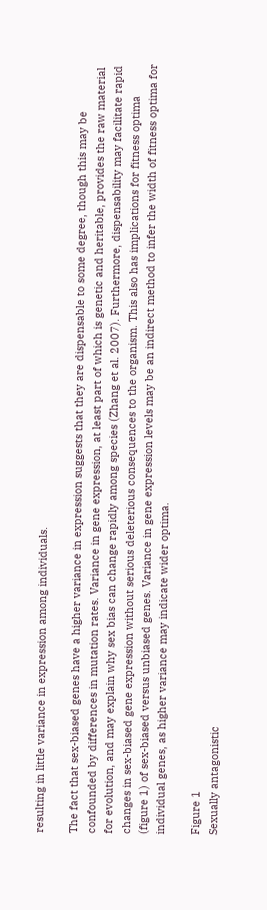resulting in little variance in expression among individuals.

The fact that sex-biased genes have a higher variance in expression suggests that they are dispensable to some degree, though this may be confounded by differences in mutation rates. Variance in gene expression, at least part of which is genetic and heritable, provides the raw material for evolution, and may explain why sex bias can change rapidly among species (Zhang et al. 2007). Furthermore, dispensability may facilitate rapid changes in sex-biased gene expression without serious deleterious consequences to the organism. This also has implications for fitness optima (figure 1) of sex-biased versus unbiased genes. Variance in gene expression levels may be an indirect method to infer the width of fitness optima for individual genes, as higher variance may indicate wider optima.

Figure 1
Sexually antagonistic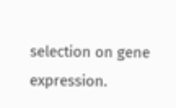selection on gene expression.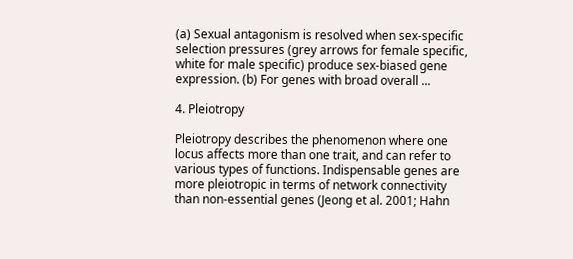(a) Sexual antagonism is resolved when sex-specific selection pressures (grey arrows for female specific, white for male specific) produce sex-biased gene expression. (b) For genes with broad overall ...

4. Pleiotropy

Pleiotropy describes the phenomenon where one locus affects more than one trait, and can refer to various types of functions. Indispensable genes are more pleiotropic in terms of network connectivity than non-essential genes (Jeong et al. 2001; Hahn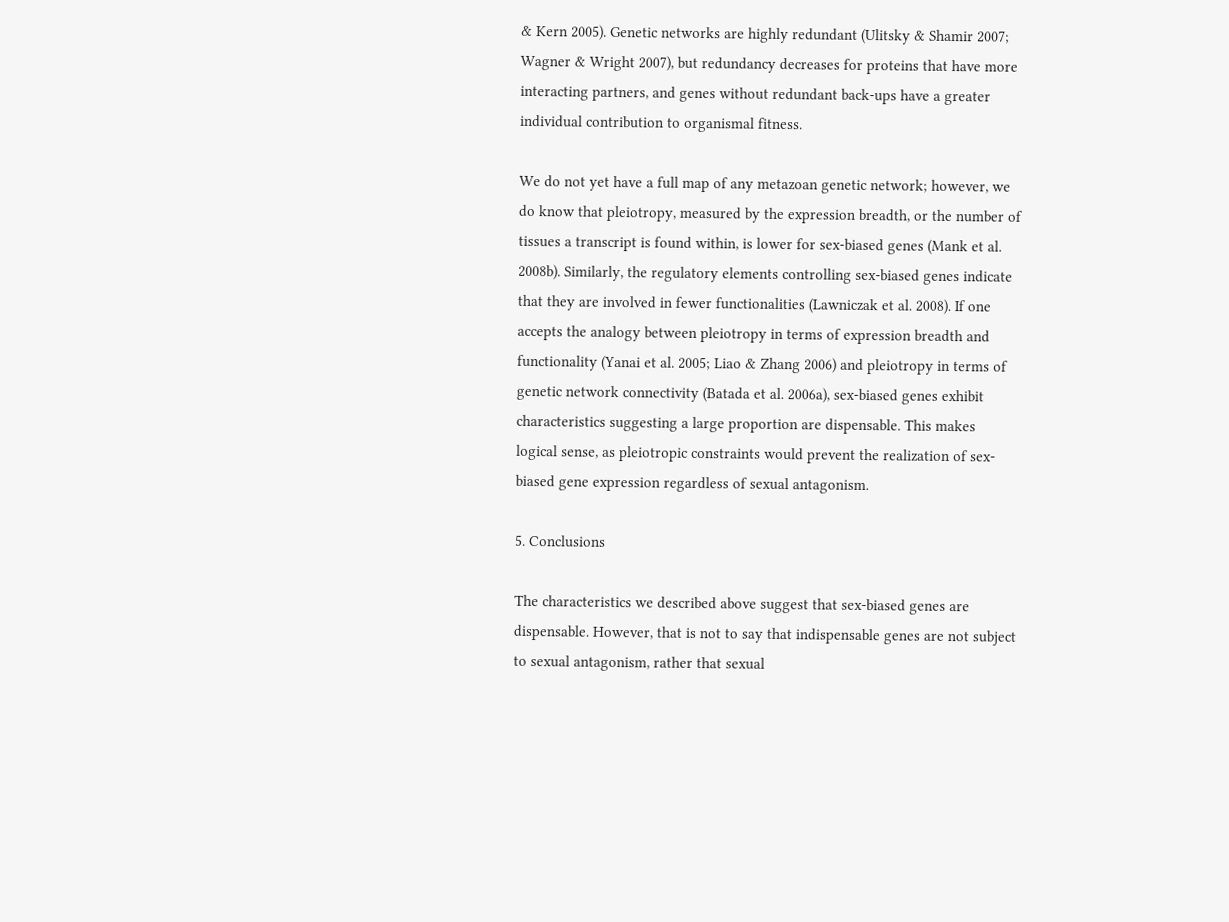& Kern 2005). Genetic networks are highly redundant (Ulitsky & Shamir 2007; Wagner & Wright 2007), but redundancy decreases for proteins that have more interacting partners, and genes without redundant back-ups have a greater individual contribution to organismal fitness.

We do not yet have a full map of any metazoan genetic network; however, we do know that pleiotropy, measured by the expression breadth, or the number of tissues a transcript is found within, is lower for sex-biased genes (Mank et al. 2008b). Similarly, the regulatory elements controlling sex-biased genes indicate that they are involved in fewer functionalities (Lawniczak et al. 2008). If one accepts the analogy between pleiotropy in terms of expression breadth and functionality (Yanai et al. 2005; Liao & Zhang 2006) and pleiotropy in terms of genetic network connectivity (Batada et al. 2006a), sex-biased genes exhibit characteristics suggesting a large proportion are dispensable. This makes logical sense, as pleiotropic constraints would prevent the realization of sex-biased gene expression regardless of sexual antagonism.

5. Conclusions

The characteristics we described above suggest that sex-biased genes are dispensable. However, that is not to say that indispensable genes are not subject to sexual antagonism, rather that sexual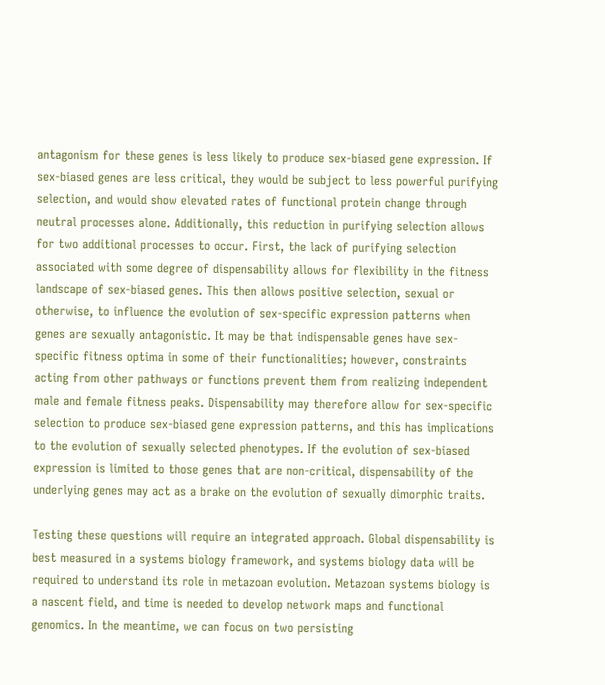antagonism for these genes is less likely to produce sex-biased gene expression. If sex-biased genes are less critical, they would be subject to less powerful purifying selection, and would show elevated rates of functional protein change through neutral processes alone. Additionally, this reduction in purifying selection allows for two additional processes to occur. First, the lack of purifying selection associated with some degree of dispensability allows for flexibility in the fitness landscape of sex-biased genes. This then allows positive selection, sexual or otherwise, to influence the evolution of sex-specific expression patterns when genes are sexually antagonistic. It may be that indispensable genes have sex-specific fitness optima in some of their functionalities; however, constraints acting from other pathways or functions prevent them from realizing independent male and female fitness peaks. Dispensability may therefore allow for sex-specific selection to produce sex-biased gene expression patterns, and this has implications to the evolution of sexually selected phenotypes. If the evolution of sex-biased expression is limited to those genes that are non-critical, dispensability of the underlying genes may act as a brake on the evolution of sexually dimorphic traits.

Testing these questions will require an integrated approach. Global dispensability is best measured in a systems biology framework, and systems biology data will be required to understand its role in metazoan evolution. Metazoan systems biology is a nascent field, and time is needed to develop network maps and functional genomics. In the meantime, we can focus on two persisting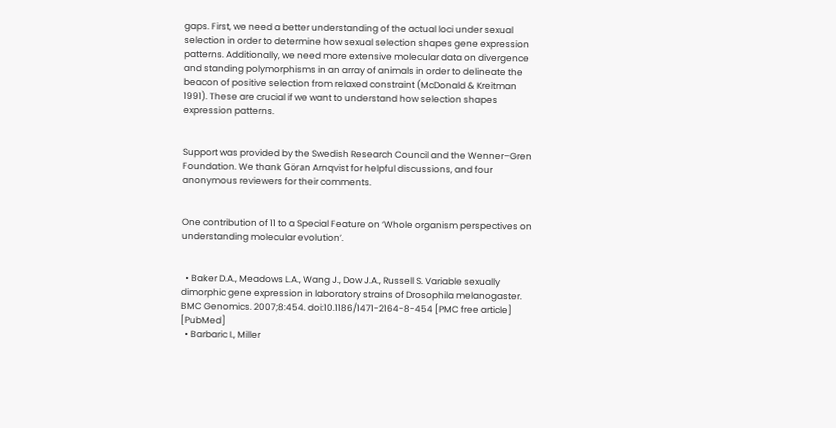gaps. First, we need a better understanding of the actual loci under sexual selection in order to determine how sexual selection shapes gene expression patterns. Additionally, we need more extensive molecular data on divergence and standing polymorphisms in an array of animals in order to delineate the beacon of positive selection from relaxed constraint (McDonald & Kreitman 1991). These are crucial if we want to understand how selection shapes expression patterns.


Support was provided by the Swedish Research Council and the Wenner–Gren Foundation. We thank Göran Arnqvist for helpful discussions, and four anonymous reviewers for their comments.


One contribution of 11 to a Special Feature on ‘Whole organism perspectives on understanding molecular evolution’.


  • Baker D.A., Meadows L.A., Wang J., Dow J.A., Russell S. Variable sexually dimorphic gene expression in laboratory strains of Drosophila melanogaster. BMC Genomics. 2007;8:454. doi:10.1186/1471-2164-8-454 [PMC free article] [PubMed]
  • Barbaric I., Miller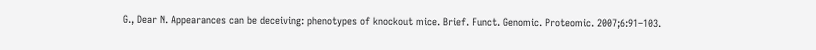G., Dear N. Appearances can be deceiving: phenotypes of knockout mice. Brief. Funct. Genomic. Proteomic. 2007;6:91–103.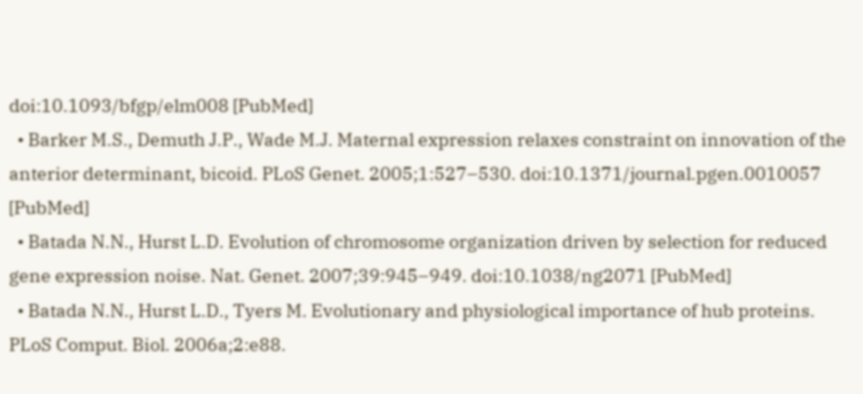doi:10.1093/bfgp/elm008 [PubMed]
  • Barker M.S., Demuth J.P., Wade M.J. Maternal expression relaxes constraint on innovation of the anterior determinant, bicoid. PLoS Genet. 2005;1:527–530. doi:10.1371/journal.pgen.0010057 [PubMed]
  • Batada N.N., Hurst L.D. Evolution of chromosome organization driven by selection for reduced gene expression noise. Nat. Genet. 2007;39:945–949. doi:10.1038/ng2071 [PubMed]
  • Batada N.N., Hurst L.D., Tyers M. Evolutionary and physiological importance of hub proteins. PLoS Comput. Biol. 2006a;2:e88.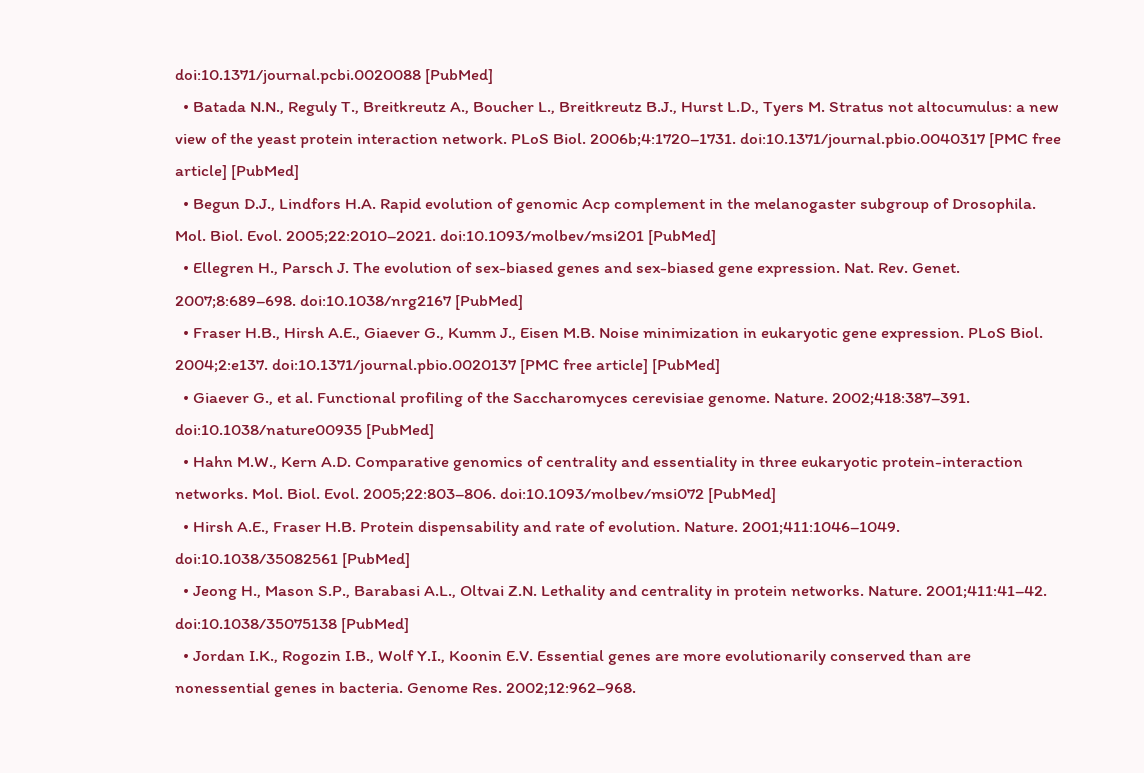doi:10.1371/journal.pcbi.0020088 [PubMed]
  • Batada N.N., Reguly T., Breitkreutz A., Boucher L., Breitkreutz B.J., Hurst L.D., Tyers M. Stratus not altocumulus: a new view of the yeast protein interaction network. PLoS Biol. 2006b;4:1720–1731. doi:10.1371/journal.pbio.0040317 [PMC free article] [PubMed]
  • Begun D.J., Lindfors H.A. Rapid evolution of genomic Acp complement in the melanogaster subgroup of Drosophila. Mol. Biol. Evol. 2005;22:2010–2021. doi:10.1093/molbev/msi201 [PubMed]
  • Ellegren H., Parsch J. The evolution of sex-biased genes and sex-biased gene expression. Nat. Rev. Genet. 2007;8:689–698. doi:10.1038/nrg2167 [PubMed]
  • Fraser H.B., Hirsh A.E., Giaever G., Kumm J., Eisen M.B. Noise minimization in eukaryotic gene expression. PLoS Biol. 2004;2:e137. doi:10.1371/journal.pbio.0020137 [PMC free article] [PubMed]
  • Giaever G., et al. Functional profiling of the Saccharomyces cerevisiae genome. Nature. 2002;418:387–391. doi:10.1038/nature00935 [PubMed]
  • Hahn M.W., Kern A.D. Comparative genomics of centrality and essentiality in three eukaryotic protein-interaction networks. Mol. Biol. Evol. 2005;22:803–806. doi:10.1093/molbev/msi072 [PubMed]
  • Hirsh A.E., Fraser H.B. Protein dispensability and rate of evolution. Nature. 2001;411:1046–1049. doi:10.1038/35082561 [PubMed]
  • Jeong H., Mason S.P., Barabasi A.L., Oltvai Z.N. Lethality and centrality in protein networks. Nature. 2001;411:41–42. doi:10.1038/35075138 [PubMed]
  • Jordan I.K., Rogozin I.B., Wolf Y.I., Koonin E.V. Essential genes are more evolutionarily conserved than are nonessential genes in bacteria. Genome Res. 2002;12:962–968.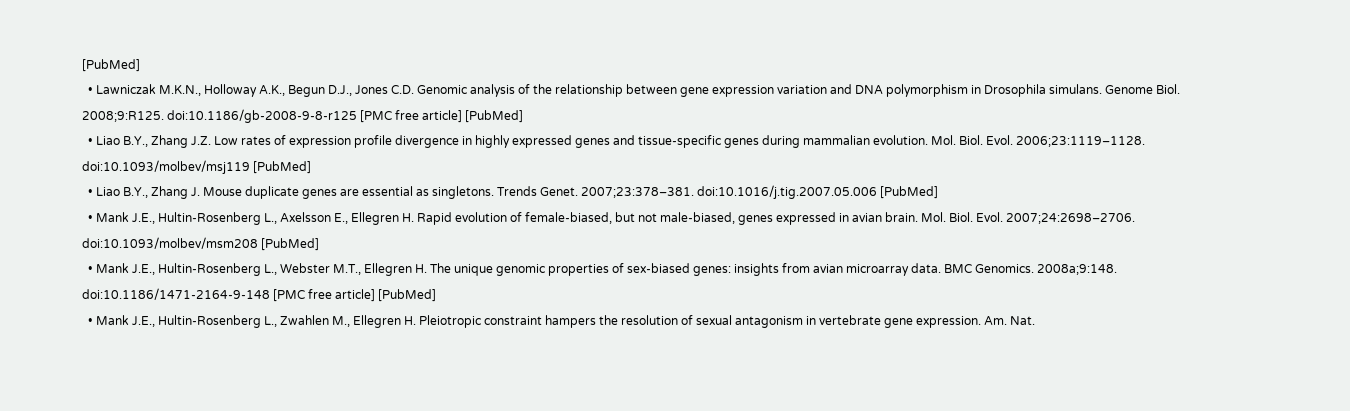[PubMed]
  • Lawniczak M.K.N., Holloway A.K., Begun D.J., Jones C.D. Genomic analysis of the relationship between gene expression variation and DNA polymorphism in Drosophila simulans. Genome Biol. 2008;9:R125. doi:10.1186/gb-2008-9-8-r125 [PMC free article] [PubMed]
  • Liao B.Y., Zhang J.Z. Low rates of expression profile divergence in highly expressed genes and tissue-specific genes during mammalian evolution. Mol. Biol. Evol. 2006;23:1119–1128. doi:10.1093/molbev/msj119 [PubMed]
  • Liao B.Y., Zhang J. Mouse duplicate genes are essential as singletons. Trends Genet. 2007;23:378–381. doi:10.1016/j.tig.2007.05.006 [PubMed]
  • Mank J.E., Hultin-Rosenberg L., Axelsson E., Ellegren H. Rapid evolution of female-biased, but not male-biased, genes expressed in avian brain. Mol. Biol. Evol. 2007;24:2698–2706. doi:10.1093/molbev/msm208 [PubMed]
  • Mank J.E., Hultin-Rosenberg L., Webster M.T., Ellegren H. The unique genomic properties of sex-biased genes: insights from avian microarray data. BMC Genomics. 2008a;9:148. doi:10.1186/1471-2164-9-148 [PMC free article] [PubMed]
  • Mank J.E., Hultin-Rosenberg L., Zwahlen M., Ellegren H. Pleiotropic constraint hampers the resolution of sexual antagonism in vertebrate gene expression. Am. Nat.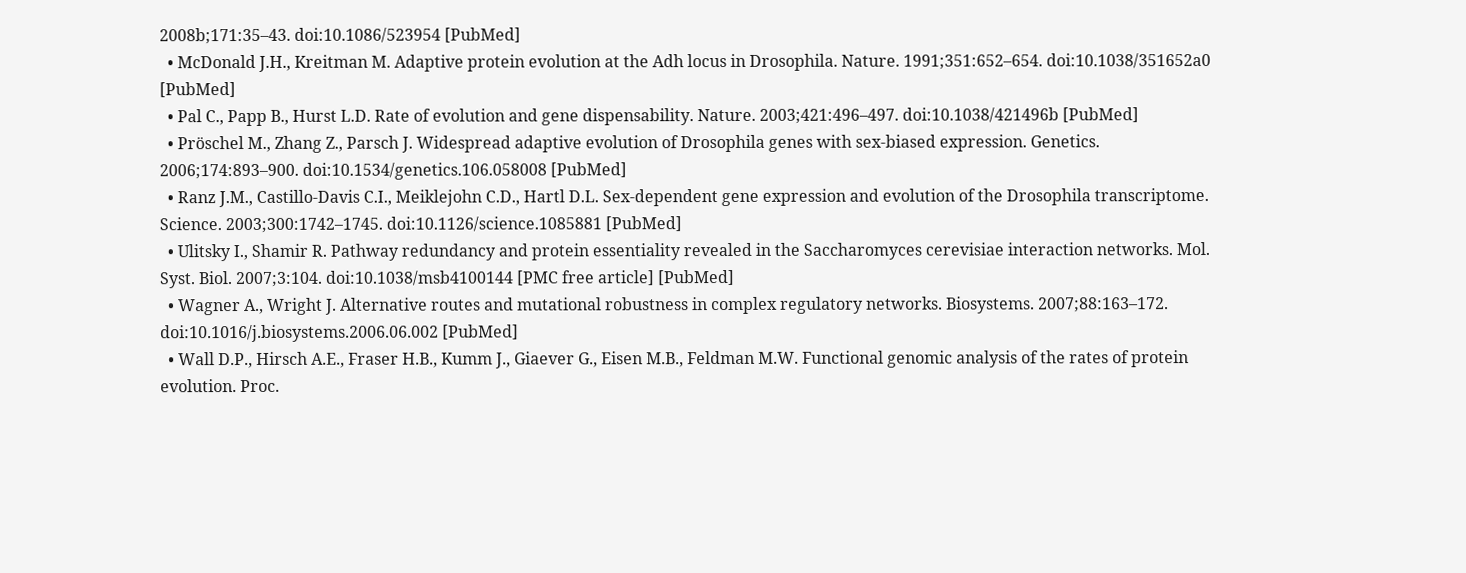2008b;171:35–43. doi:10.1086/523954 [PubMed]
  • McDonald J.H., Kreitman M. Adaptive protein evolution at the Adh locus in Drosophila. Nature. 1991;351:652–654. doi:10.1038/351652a0 [PubMed]
  • Pal C., Papp B., Hurst L.D. Rate of evolution and gene dispensability. Nature. 2003;421:496–497. doi:10.1038/421496b [PubMed]
  • Pröschel M., Zhang Z., Parsch J. Widespread adaptive evolution of Drosophila genes with sex-biased expression. Genetics. 2006;174:893–900. doi:10.1534/genetics.106.058008 [PubMed]
  • Ranz J.M., Castillo-Davis C.I., Meiklejohn C.D., Hartl D.L. Sex-dependent gene expression and evolution of the Drosophila transcriptome. Science. 2003;300:1742–1745. doi:10.1126/science.1085881 [PubMed]
  • Ulitsky I., Shamir R. Pathway redundancy and protein essentiality revealed in the Saccharomyces cerevisiae interaction networks. Mol. Syst. Biol. 2007;3:104. doi:10.1038/msb4100144 [PMC free article] [PubMed]
  • Wagner A., Wright J. Alternative routes and mutational robustness in complex regulatory networks. Biosystems. 2007;88:163–172. doi:10.1016/j.biosystems.2006.06.002 [PubMed]
  • Wall D.P., Hirsch A.E., Fraser H.B., Kumm J., Giaever G., Eisen M.B., Feldman M.W. Functional genomic analysis of the rates of protein evolution. Proc.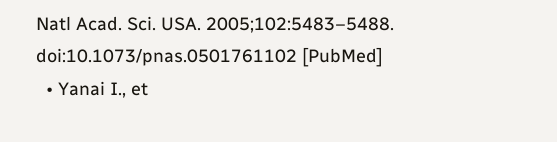Natl Acad. Sci. USA. 2005;102:5483–5488. doi:10.1073/pnas.0501761102 [PubMed]
  • Yanai I., et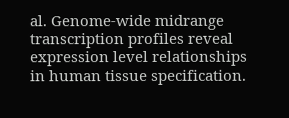al. Genome-wide midrange transcription profiles reveal expression level relationships in human tissue specification.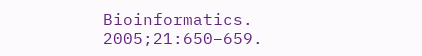Bioinformatics. 2005;21:650–659.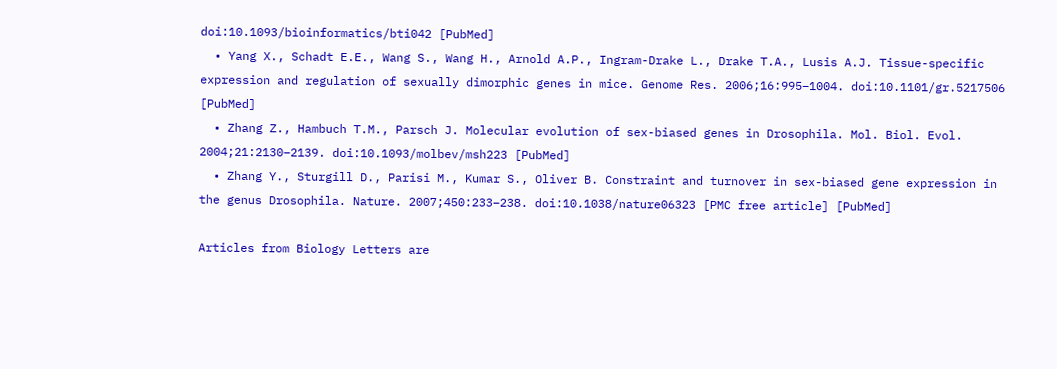doi:10.1093/bioinformatics/bti042 [PubMed]
  • Yang X., Schadt E.E., Wang S., Wang H., Arnold A.P., Ingram-Drake L., Drake T.A., Lusis A.J. Tissue-specific expression and regulation of sexually dimorphic genes in mice. Genome Res. 2006;16:995–1004. doi:10.1101/gr.5217506 [PubMed]
  • Zhang Z., Hambuch T.M., Parsch J. Molecular evolution of sex-biased genes in Drosophila. Mol. Biol. Evol. 2004;21:2130–2139. doi:10.1093/molbev/msh223 [PubMed]
  • Zhang Y., Sturgill D., Parisi M., Kumar S., Oliver B. Constraint and turnover in sex-biased gene expression in the genus Drosophila. Nature. 2007;450:233–238. doi:10.1038/nature06323 [PMC free article] [PubMed]

Articles from Biology Letters are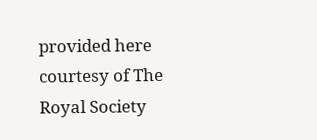provided here courtesy of The Royal Society